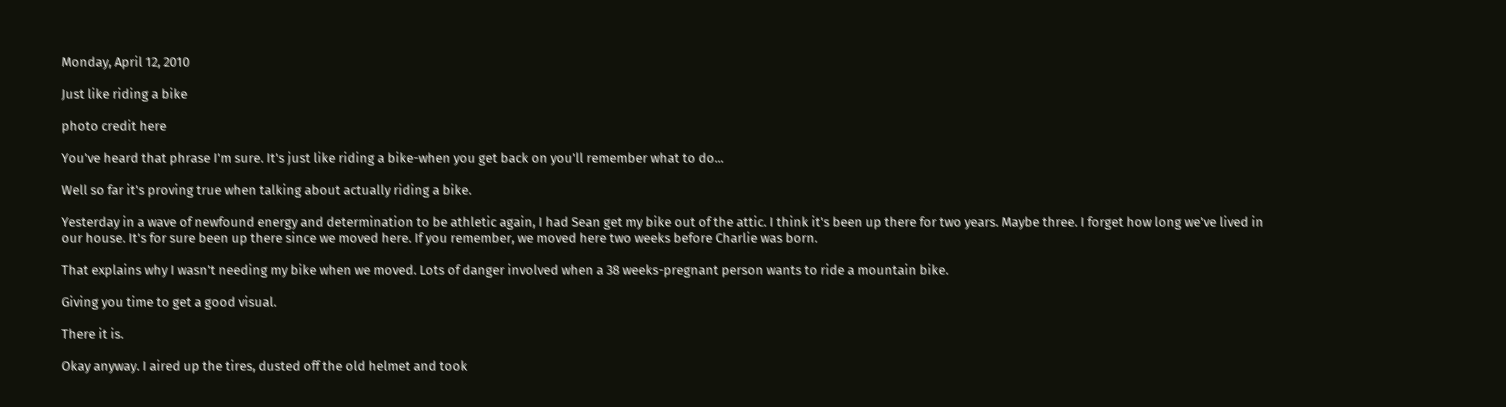Monday, April 12, 2010

Just like riding a bike

photo credit here

You've heard that phrase I'm sure. It's just like riding a bike-when you get back on you'll remember what to do...

Well so far it's proving true when talking about actually riding a bike.

Yesterday in a wave of newfound energy and determination to be athletic again, I had Sean get my bike out of the attic. I think it's been up there for two years. Maybe three. I forget how long we've lived in our house. It's for sure been up there since we moved here. If you remember, we moved here two weeks before Charlie was born.

That explains why I wasn't needing my bike when we moved. Lots of danger involved when a 38 weeks-pregnant person wants to ride a mountain bike.

Giving you time to get a good visual.

There it is.

Okay anyway. I aired up the tires, dusted off the old helmet and took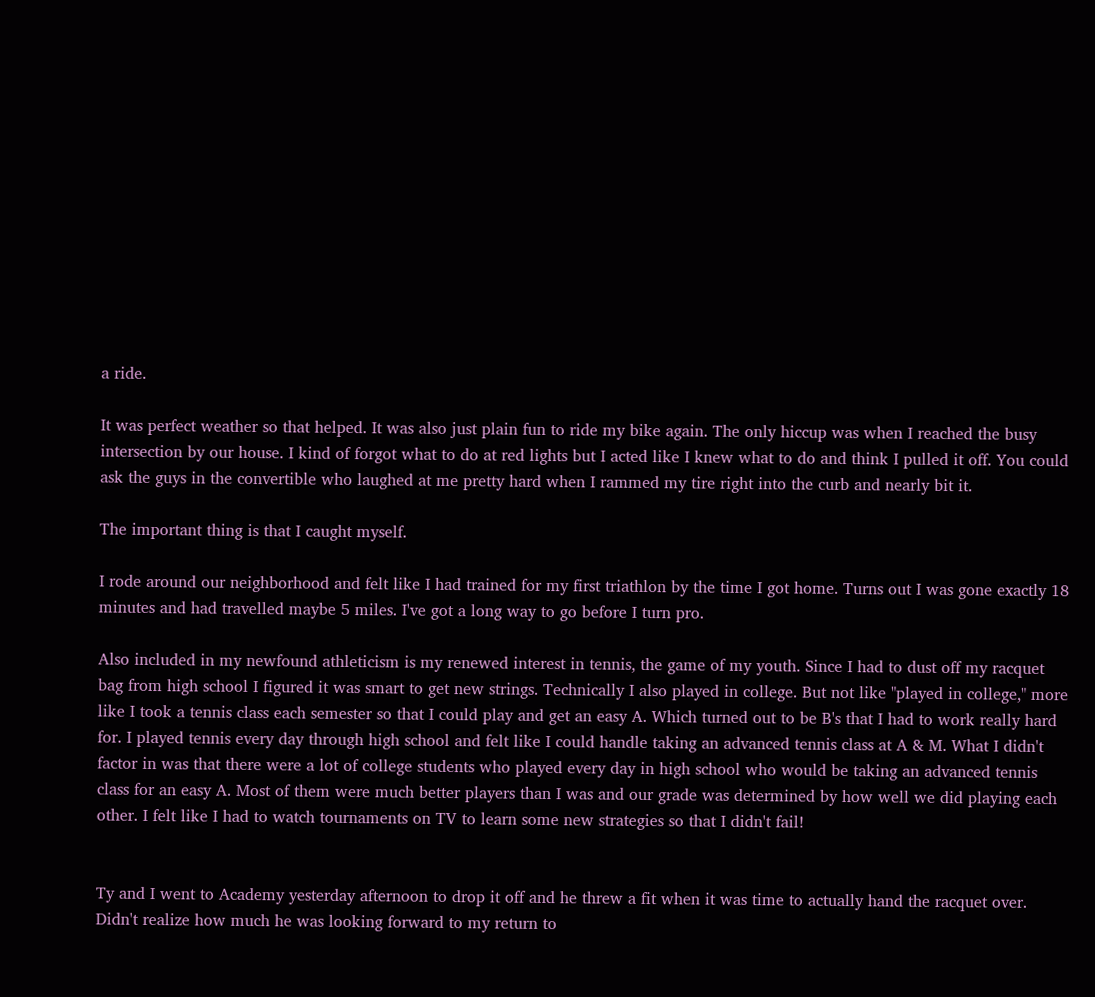a ride.

It was perfect weather so that helped. It was also just plain fun to ride my bike again. The only hiccup was when I reached the busy intersection by our house. I kind of forgot what to do at red lights but I acted like I knew what to do and think I pulled it off. You could ask the guys in the convertible who laughed at me pretty hard when I rammed my tire right into the curb and nearly bit it.

The important thing is that I caught myself.

I rode around our neighborhood and felt like I had trained for my first triathlon by the time I got home. Turns out I was gone exactly 18 minutes and had travelled maybe 5 miles. I've got a long way to go before I turn pro.

Also included in my newfound athleticism is my renewed interest in tennis, the game of my youth. Since I had to dust off my racquet bag from high school I figured it was smart to get new strings. Technically I also played in college. But not like "played in college," more like I took a tennis class each semester so that I could play and get an easy A. Which turned out to be B's that I had to work really hard for. I played tennis every day through high school and felt like I could handle taking an advanced tennis class at A & M. What I didn't factor in was that there were a lot of college students who played every day in high school who would be taking an advanced tennis class for an easy A. Most of them were much better players than I was and our grade was determined by how well we did playing each other. I felt like I had to watch tournaments on TV to learn some new strategies so that I didn't fail!


Ty and I went to Academy yesterday afternoon to drop it off and he threw a fit when it was time to actually hand the racquet over. Didn't realize how much he was looking forward to my return to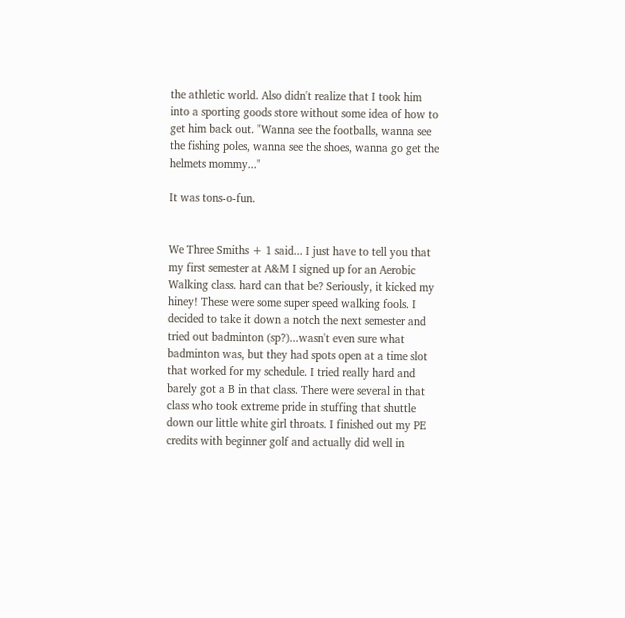the athletic world. Also didn't realize that I took him into a sporting goods store without some idea of how to get him back out. "Wanna see the footballs, wanna see the fishing poles, wanna see the shoes, wanna go get the helmets mommy..."

It was tons-o-fun.


We Three Smiths + 1 said... I just have to tell you that my first semester at A&M I signed up for an Aerobic Walking class. hard can that be? Seriously, it kicked my hiney! These were some super speed walking fools. I decided to take it down a notch the next semester and tried out badminton (sp?)...wasn't even sure what badminton was, but they had spots open at a time slot that worked for my schedule. I tried really hard and barely got a B in that class. There were several in that class who took extreme pride in stuffing that shuttle down our little white girl throats. I finished out my PE credits with beginner golf and actually did well in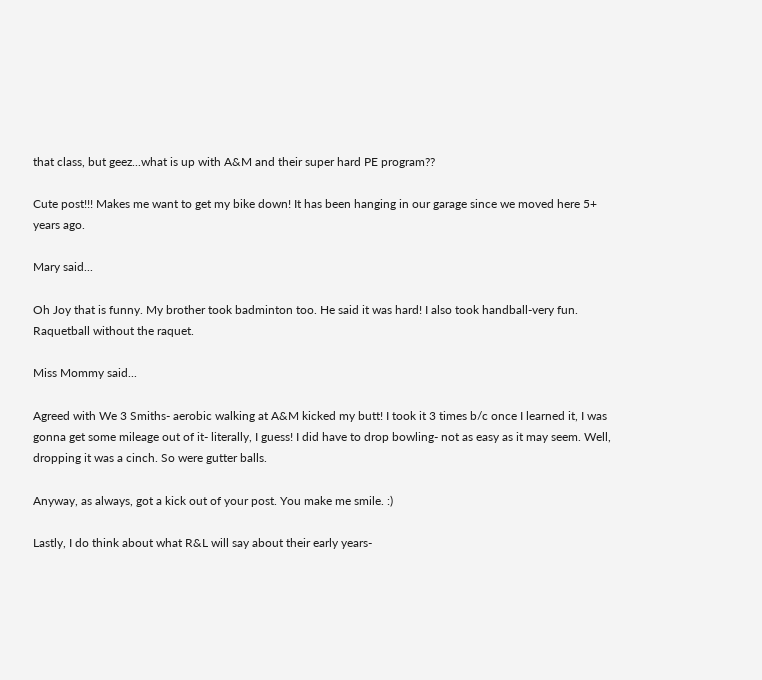that class, but geez...what is up with A&M and their super hard PE program??

Cute post!!! Makes me want to get my bike down! It has been hanging in our garage since we moved here 5+ years ago.

Mary said...

Oh Joy that is funny. My brother took badminton too. He said it was hard! I also took handball-very fun. Raquetball without the raquet.

Miss Mommy said...

Agreed with We 3 Smiths- aerobic walking at A&M kicked my butt! I took it 3 times b/c once I learned it, I was gonna get some mileage out of it- literally, I guess! I did have to drop bowling- not as easy as it may seem. Well, dropping it was a cinch. So were gutter balls.

Anyway, as always, got a kick out of your post. You make me smile. :)

Lastly, I do think about what R&L will say about their early years-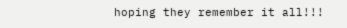hoping they remember it all!!!